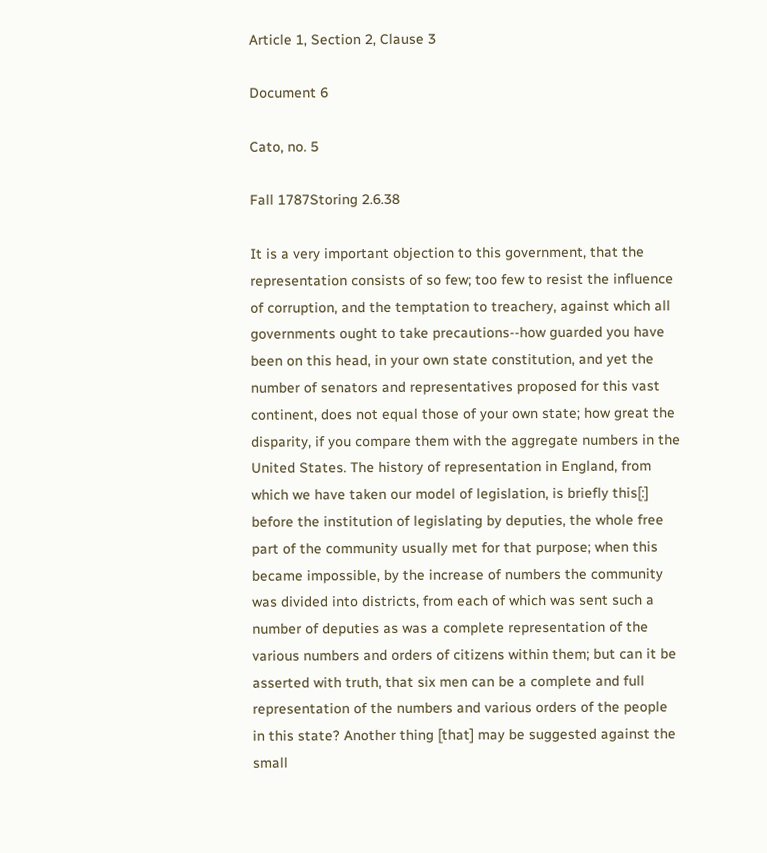Article 1, Section 2, Clause 3

Document 6

Cato, no. 5

Fall 1787Storing 2.6.38

It is a very important objection to this government, that the representation consists of so few; too few to resist the influence of corruption, and the temptation to treachery, against which all governments ought to take precautions--how guarded you have been on this head, in your own state constitution, and yet the number of senators and representatives proposed for this vast continent, does not equal those of your own state; how great the disparity, if you compare them with the aggregate numbers in the United States. The history of representation in England, from which we have taken our model of legislation, is briefly this[:] before the institution of legislating by deputies, the whole free part of the community usually met for that purpose; when this became impossible, by the increase of numbers the community was divided into districts, from each of which was sent such a number of deputies as was a complete representation of the various numbers and orders of citizens within them; but can it be asserted with truth, that six men can be a complete and full representation of the numbers and various orders of the people in this state? Another thing [that] may be suggested against the small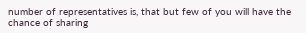number of representatives is, that but few of you will have the chance of sharing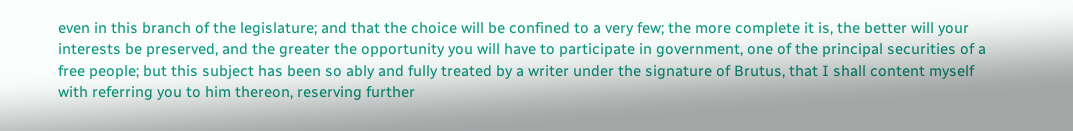even in this branch of the legislature; and that the choice will be confined to a very few; the more complete it is, the better will your interests be preserved, and the greater the opportunity you will have to participate in government, one of the principal securities of a free people; but this subject has been so ably and fully treated by a writer under the signature of Brutus, that I shall content myself with referring you to him thereon, reserving further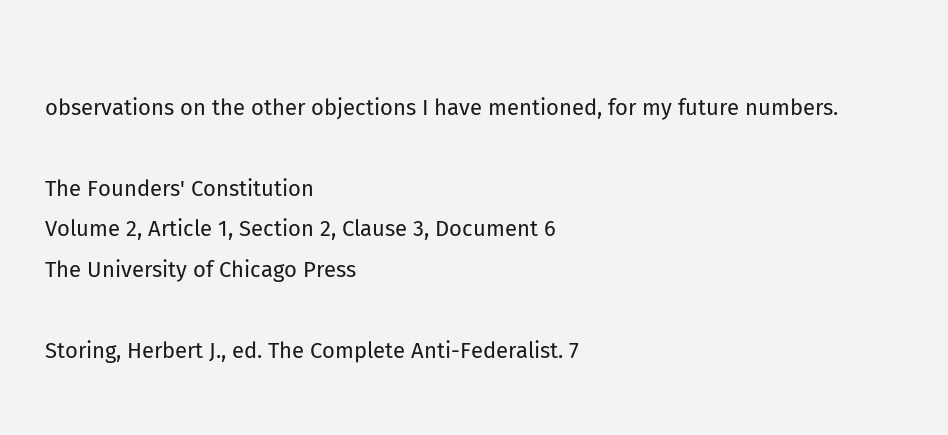observations on the other objections I have mentioned, for my future numbers.

The Founders' Constitution
Volume 2, Article 1, Section 2, Clause 3, Document 6
The University of Chicago Press

Storing, Herbert J., ed. The Complete Anti-Federalist. 7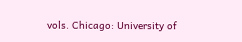vols. Chicago: University of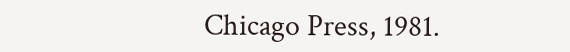Chicago Press, 1981.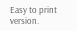Easy to print version.